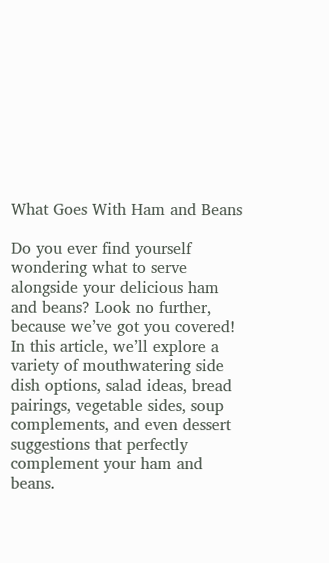What Goes With Ham and Beans

Do you ever find yourself wondering what to serve alongside your delicious ham and beans? Look no further, because we’ve got you covered! In this article, we’ll explore a variety of mouthwatering side dish options, salad ideas, bread pairings, vegetable sides, soup complements, and even dessert suggestions that perfectly complement your ham and beans.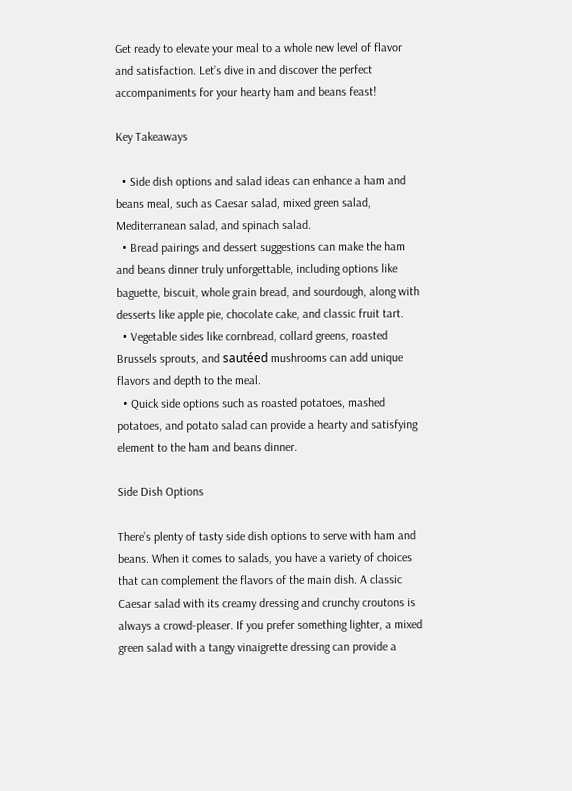Get ready to elevate your meal to a whole new level of flavor and satisfaction. Let’s dive in and discover the perfect accompaniments for your hearty ham and beans feast!

Key Takeaways

  • Side dish options and salad ideas can enhance a ham and beans meal, such as Caesar salad, mixed green salad, Mediterranean salad, and spinach salad.
  • Bread pairings and dessert suggestions can make the ham and beans dinner truly unforgettable, including options like baguette, biscuit, whole grain bread, and sourdough, along with desserts like apple pie, chocolate cake, and classic fruit tart.
  • Vegetable sides like cornbread, collard greens, roasted Brussels sprouts, and sautéed mushrooms can add unique flavors and depth to the meal.
  • Quick side options such as roasted potatoes, mashed potatoes, and potato salad can provide a hearty and satisfying element to the ham and beans dinner.

Side Dish Options

There’s plenty of tasty side dish options to serve with ham and beans. When it comes to salads, you have a variety of choices that can complement the flavors of the main dish. A classic Caesar salad with its creamy dressing and crunchy croutons is always a crowd-pleaser. If you prefer something lighter, a mixed green salad with a tangy vinaigrette dressing can provide a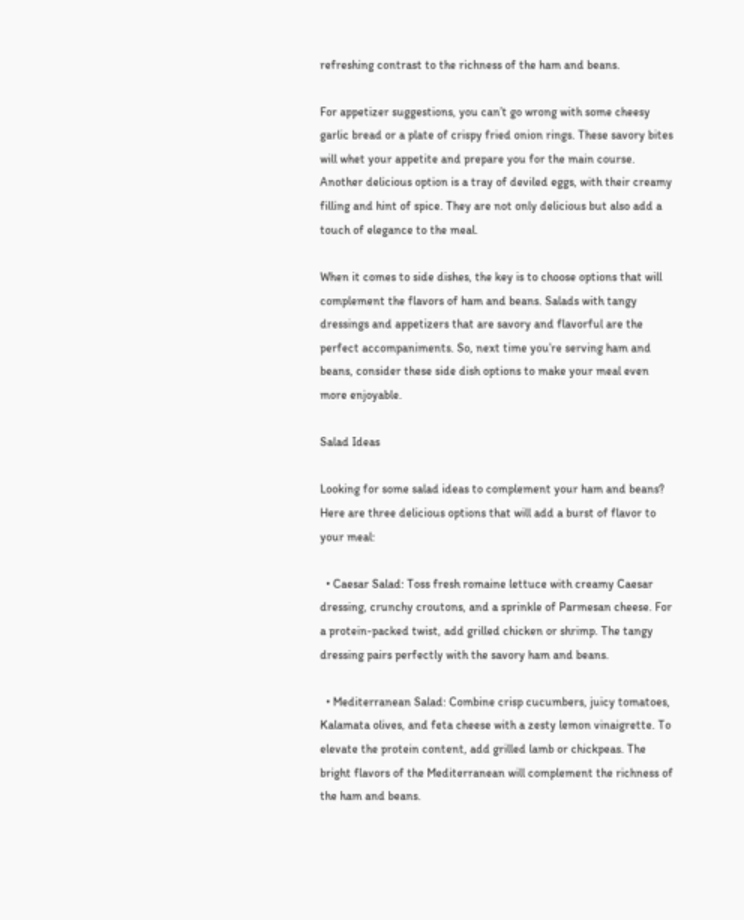refreshing contrast to the richness of the ham and beans.

For appetizer suggestions, you can’t go wrong with some cheesy garlic bread or a plate of crispy fried onion rings. These savory bites will whet your appetite and prepare you for the main course. Another delicious option is a tray of deviled eggs, with their creamy filling and hint of spice. They are not only delicious but also add a touch of elegance to the meal.

When it comes to side dishes, the key is to choose options that will complement the flavors of ham and beans. Salads with tangy dressings and appetizers that are savory and flavorful are the perfect accompaniments. So, next time you’re serving ham and beans, consider these side dish options to make your meal even more enjoyable.

Salad Ideas

Looking for some salad ideas to complement your ham and beans? Here are three delicious options that will add a burst of flavor to your meal:

  • Caesar Salad: Toss fresh romaine lettuce with creamy Caesar dressing, crunchy croutons, and a sprinkle of Parmesan cheese. For a protein-packed twist, add grilled chicken or shrimp. The tangy dressing pairs perfectly with the savory ham and beans.

  • Mediterranean Salad: Combine crisp cucumbers, juicy tomatoes, Kalamata olives, and feta cheese with a zesty lemon vinaigrette. To elevate the protein content, add grilled lamb or chickpeas. The bright flavors of the Mediterranean will complement the richness of the ham and beans.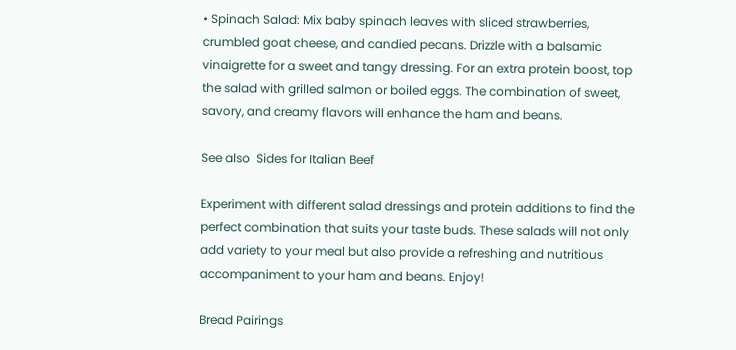• Spinach Salad: Mix baby spinach leaves with sliced strawberries, crumbled goat cheese, and candied pecans. Drizzle with a balsamic vinaigrette for a sweet and tangy dressing. For an extra protein boost, top the salad with grilled salmon or boiled eggs. The combination of sweet, savory, and creamy flavors will enhance the ham and beans.

See also  Sides for Italian Beef

Experiment with different salad dressings and protein additions to find the perfect combination that suits your taste buds. These salads will not only add variety to your meal but also provide a refreshing and nutritious accompaniment to your ham and beans. Enjoy!

Bread Pairings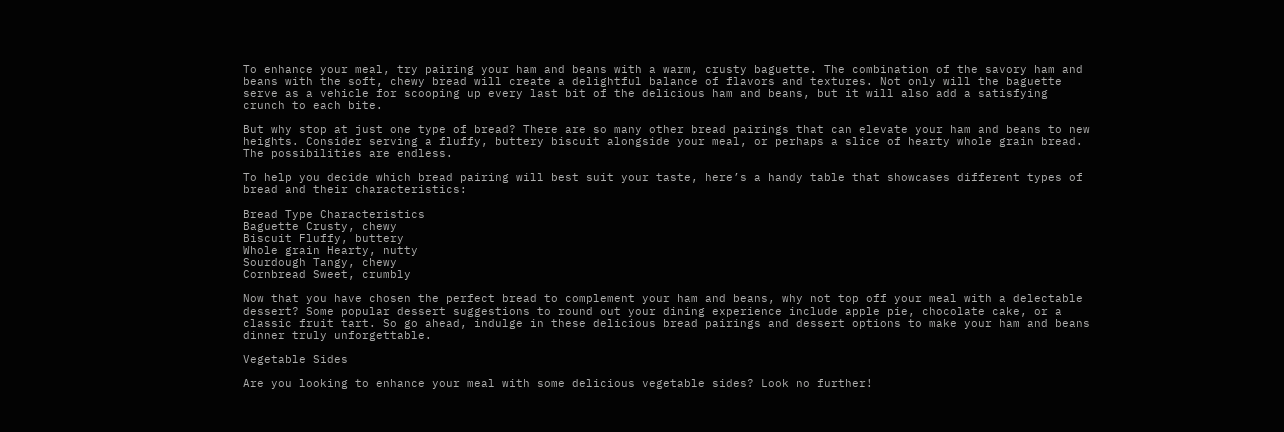To enhance your meal, try pairing your ham and beans with a warm, crusty baguette. The combination of the savory ham and beans with the soft, chewy bread will create a delightful balance of flavors and textures. Not only will the baguette serve as a vehicle for scooping up every last bit of the delicious ham and beans, but it will also add a satisfying crunch to each bite.

But why stop at just one type of bread? There are so many other bread pairings that can elevate your ham and beans to new heights. Consider serving a fluffy, buttery biscuit alongside your meal, or perhaps a slice of hearty whole grain bread. The possibilities are endless.

To help you decide which bread pairing will best suit your taste, here’s a handy table that showcases different types of bread and their characteristics:

Bread Type Characteristics
Baguette Crusty, chewy
Biscuit Fluffy, buttery
Whole grain Hearty, nutty
Sourdough Tangy, chewy
Cornbread Sweet, crumbly

Now that you have chosen the perfect bread to complement your ham and beans, why not top off your meal with a delectable dessert? Some popular dessert suggestions to round out your dining experience include apple pie, chocolate cake, or a classic fruit tart. So go ahead, indulge in these delicious bread pairings and dessert options to make your ham and beans dinner truly unforgettable.

Vegetable Sides

Are you looking to enhance your meal with some delicious vegetable sides? Look no further!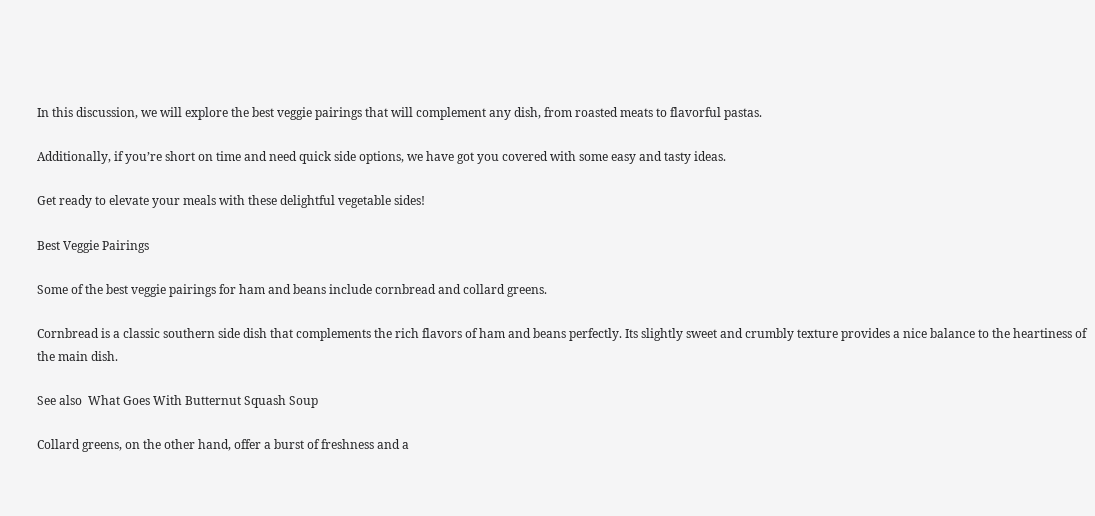In this discussion, we will explore the best veggie pairings that will complement any dish, from roasted meats to flavorful pastas.

Additionally, if you’re short on time and need quick side options, we have got you covered with some easy and tasty ideas.

Get ready to elevate your meals with these delightful vegetable sides!

Best Veggie Pairings

Some of the best veggie pairings for ham and beans include cornbread and collard greens.

Cornbread is a classic southern side dish that complements the rich flavors of ham and beans perfectly. Its slightly sweet and crumbly texture provides a nice balance to the heartiness of the main dish.

See also  What Goes With Butternut Squash Soup

Collard greens, on the other hand, offer a burst of freshness and a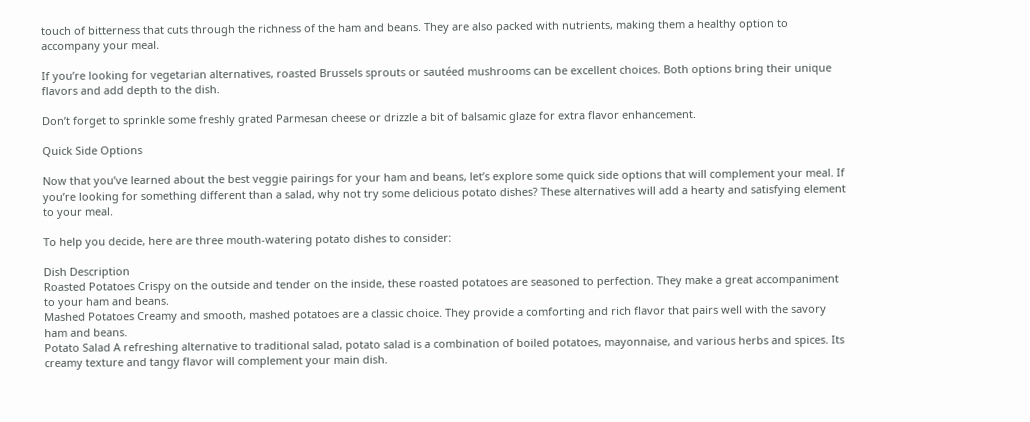touch of bitterness that cuts through the richness of the ham and beans. They are also packed with nutrients, making them a healthy option to accompany your meal.

If you’re looking for vegetarian alternatives, roasted Brussels sprouts or sautéed mushrooms can be excellent choices. Both options bring their unique flavors and add depth to the dish.

Don’t forget to sprinkle some freshly grated Parmesan cheese or drizzle a bit of balsamic glaze for extra flavor enhancement.

Quick Side Options

Now that you’ve learned about the best veggie pairings for your ham and beans, let’s explore some quick side options that will complement your meal. If you’re looking for something different than a salad, why not try some delicious potato dishes? These alternatives will add a hearty and satisfying element to your meal.

To help you decide, here are three mouth-watering potato dishes to consider:

Dish Description
Roasted Potatoes Crispy on the outside and tender on the inside, these roasted potatoes are seasoned to perfection. They make a great accompaniment to your ham and beans.
Mashed Potatoes Creamy and smooth, mashed potatoes are a classic choice. They provide a comforting and rich flavor that pairs well with the savory ham and beans.
Potato Salad A refreshing alternative to traditional salad, potato salad is a combination of boiled potatoes, mayonnaise, and various herbs and spices. Its creamy texture and tangy flavor will complement your main dish.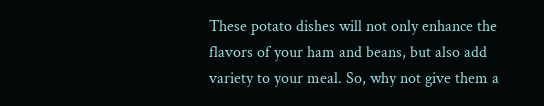These potato dishes will not only enhance the flavors of your ham and beans, but also add variety to your meal. So, why not give them a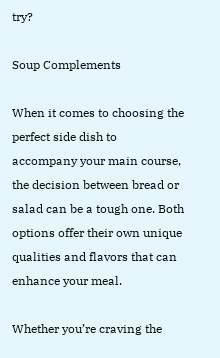try?

Soup Complements

When it comes to choosing the perfect side dish to accompany your main course, the decision between bread or salad can be a tough one. Both options offer their own unique qualities and flavors that can enhance your meal.

Whether you’re craving the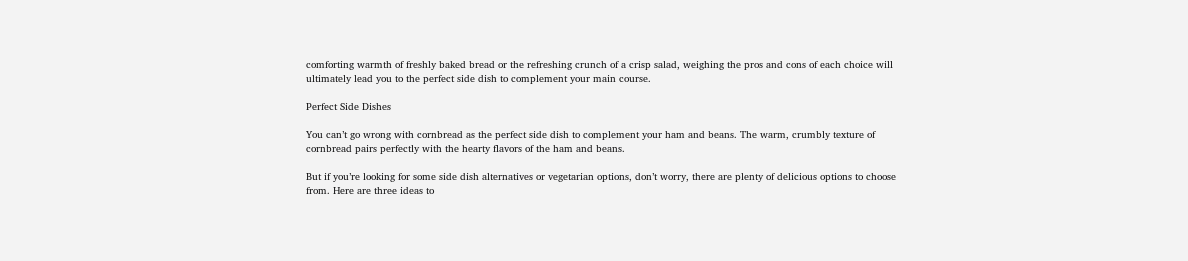comforting warmth of freshly baked bread or the refreshing crunch of a crisp salad, weighing the pros and cons of each choice will ultimately lead you to the perfect side dish to complement your main course.

Perfect Side Dishes

You can’t go wrong with cornbread as the perfect side dish to complement your ham and beans. The warm, crumbly texture of cornbread pairs perfectly with the hearty flavors of the ham and beans.

But if you’re looking for some side dish alternatives or vegetarian options, don’t worry, there are plenty of delicious options to choose from. Here are three ideas to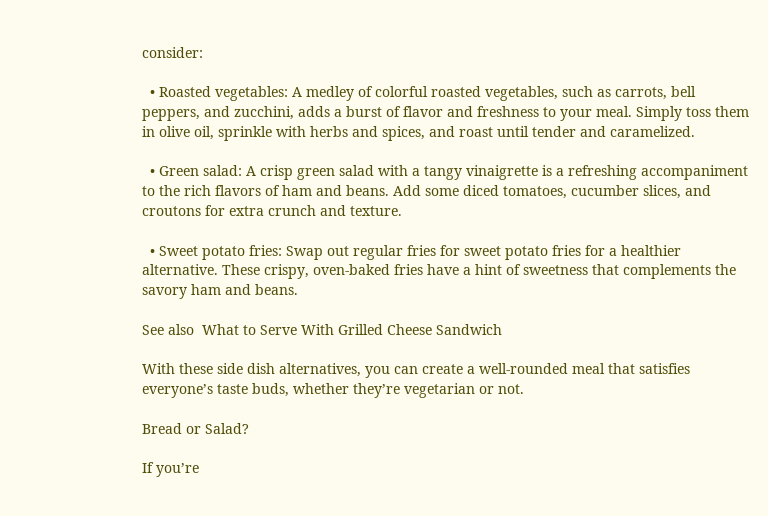consider:

  • Roasted vegetables: A medley of colorful roasted vegetables, such as carrots, bell peppers, and zucchini, adds a burst of flavor and freshness to your meal. Simply toss them in olive oil, sprinkle with herbs and spices, and roast until tender and caramelized.

  • Green salad: A crisp green salad with a tangy vinaigrette is a refreshing accompaniment to the rich flavors of ham and beans. Add some diced tomatoes, cucumber slices, and croutons for extra crunch and texture.

  • Sweet potato fries: Swap out regular fries for sweet potato fries for a healthier alternative. These crispy, oven-baked fries have a hint of sweetness that complements the savory ham and beans.

See also  What to Serve With Grilled Cheese Sandwich

With these side dish alternatives, you can create a well-rounded meal that satisfies everyone’s taste buds, whether they’re vegetarian or not.

Bread or Salad?

If you’re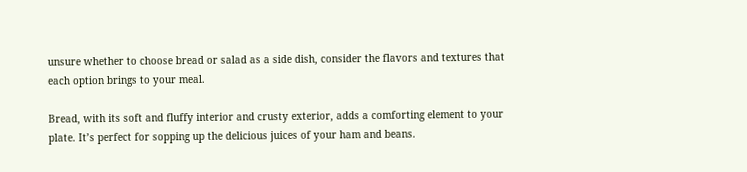unsure whether to choose bread or salad as a side dish, consider the flavors and textures that each option brings to your meal.

Bread, with its soft and fluffy interior and crusty exterior, adds a comforting element to your plate. It’s perfect for sopping up the delicious juices of your ham and beans.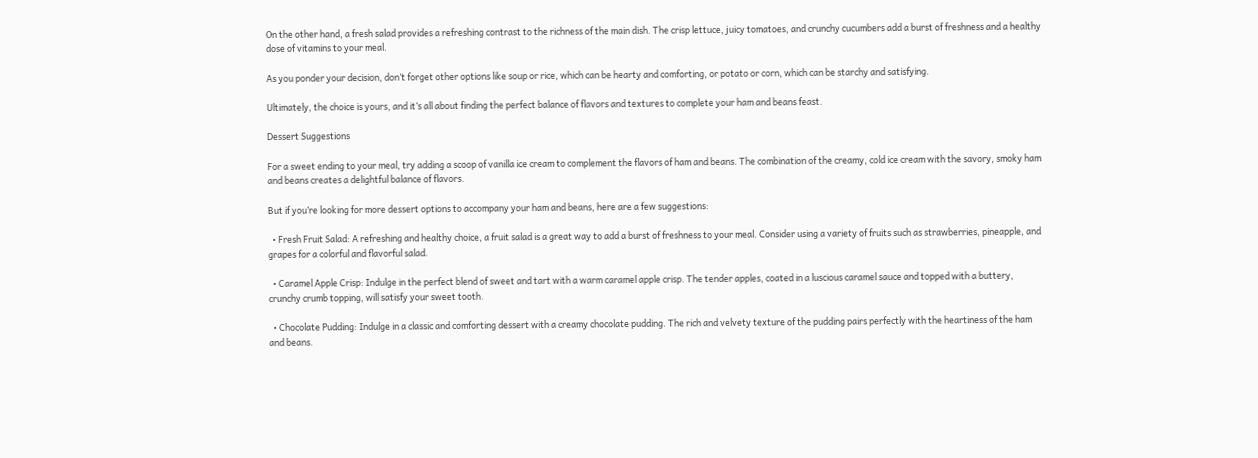On the other hand, a fresh salad provides a refreshing contrast to the richness of the main dish. The crisp lettuce, juicy tomatoes, and crunchy cucumbers add a burst of freshness and a healthy dose of vitamins to your meal.

As you ponder your decision, don’t forget other options like soup or rice, which can be hearty and comforting, or potato or corn, which can be starchy and satisfying.

Ultimately, the choice is yours, and it’s all about finding the perfect balance of flavors and textures to complete your ham and beans feast.

Dessert Suggestions

For a sweet ending to your meal, try adding a scoop of vanilla ice cream to complement the flavors of ham and beans. The combination of the creamy, cold ice cream with the savory, smoky ham and beans creates a delightful balance of flavors.

But if you’re looking for more dessert options to accompany your ham and beans, here are a few suggestions:

  • Fresh Fruit Salad: A refreshing and healthy choice, a fruit salad is a great way to add a burst of freshness to your meal. Consider using a variety of fruits such as strawberries, pineapple, and grapes for a colorful and flavorful salad.

  • Caramel Apple Crisp: Indulge in the perfect blend of sweet and tart with a warm caramel apple crisp. The tender apples, coated in a luscious caramel sauce and topped with a buttery, crunchy crumb topping, will satisfy your sweet tooth.

  • Chocolate Pudding: Indulge in a classic and comforting dessert with a creamy chocolate pudding. The rich and velvety texture of the pudding pairs perfectly with the heartiness of the ham and beans.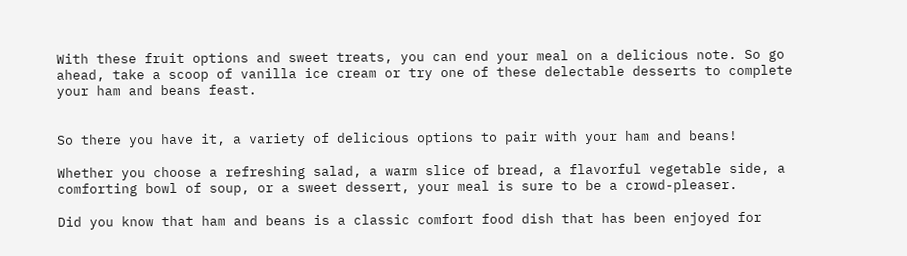With these fruit options and sweet treats, you can end your meal on a delicious note. So go ahead, take a scoop of vanilla ice cream or try one of these delectable desserts to complete your ham and beans feast.


So there you have it, a variety of delicious options to pair with your ham and beans!

Whether you choose a refreshing salad, a warm slice of bread, a flavorful vegetable side, a comforting bowl of soup, or a sweet dessert, your meal is sure to be a crowd-pleaser.

Did you know that ham and beans is a classic comfort food dish that has been enjoyed for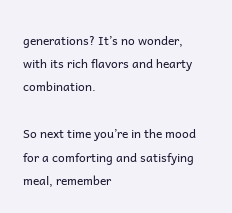generations? It’s no wonder, with its rich flavors and hearty combination.

So next time you’re in the mood for a comforting and satisfying meal, remember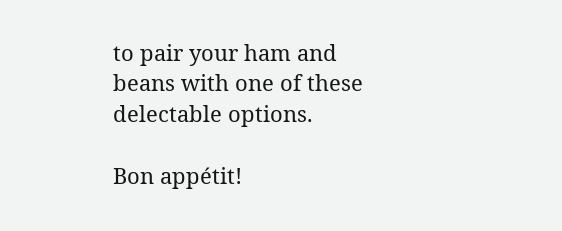to pair your ham and beans with one of these delectable options.

Bon appétit!